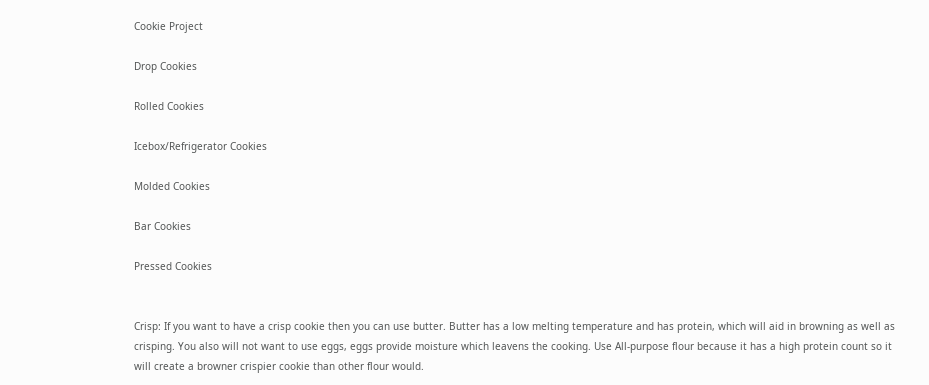Cookie Project

Drop Cookies

Rolled Cookies

Icebox/Refrigerator Cookies

Molded Cookies

Bar Cookies

Pressed Cookies


Crisp: If you want to have a crisp cookie then you can use butter. Butter has a low melting temperature and has protein, which will aid in browning as well as crisping. You also will not want to use eggs, eggs provide moisture which leavens the cooking. Use All-purpose flour because it has a high protein count so it will create a browner crispier cookie than other flour would.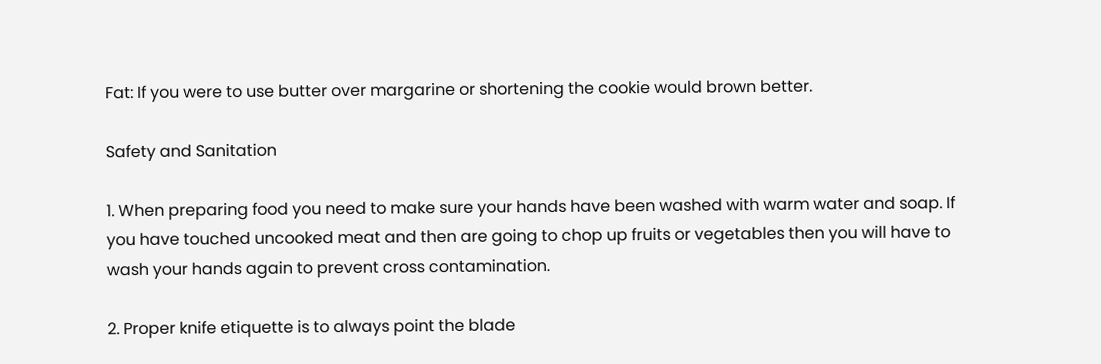Fat: If you were to use butter over margarine or shortening the cookie would brown better.

Safety and Sanitation

1. When preparing food you need to make sure your hands have been washed with warm water and soap. If you have touched uncooked meat and then are going to chop up fruits or vegetables then you will have to wash your hands again to prevent cross contamination.

2. Proper knife etiquette is to always point the blade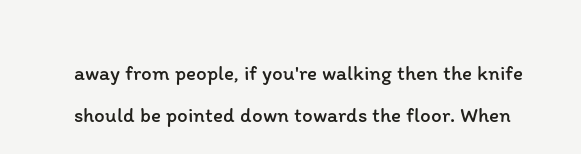away from people, if you're walking then the knife should be pointed down towards the floor. When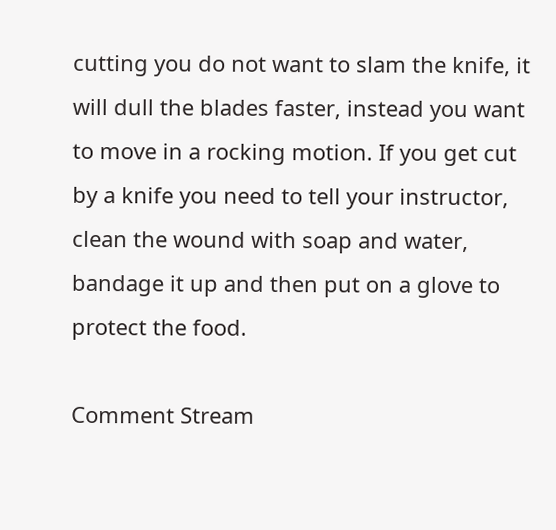cutting you do not want to slam the knife, it will dull the blades faster, instead you want to move in a rocking motion. If you get cut by a knife you need to tell your instructor, clean the wound with soap and water, bandage it up and then put on a glove to protect the food.

Comment Stream